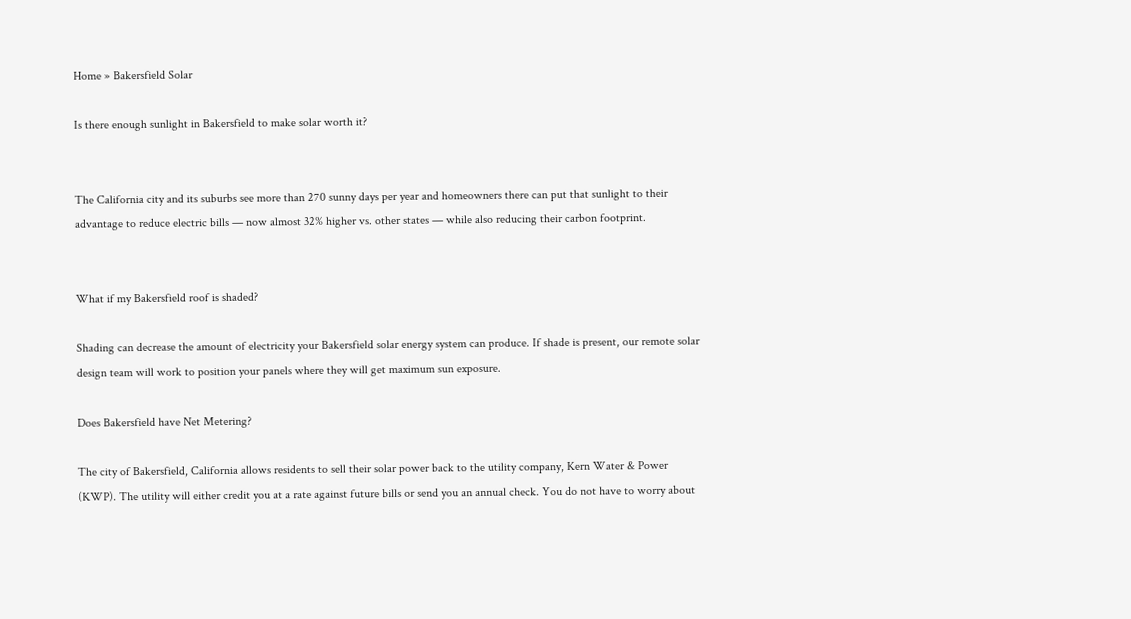Home » Bakersfield Solar

Is there enough sunlight in Bakersfield to make solar worth it?


The California city and its suburbs see more than 270 sunny days per year and homeowners there can put that sunlight to their advantage to reduce electric bills — now almost 32% higher vs. other states — while also reducing their carbon footprint.


What if my Bakersfield roof is shaded?

Shading can decrease the amount of electricity your Bakersfield solar energy system can produce. If shade is present, our remote solar design team will work to position your panels where they will get maximum sun exposure.

Does Bakersfield have Net Metering?

The city of Bakersfield, California allows residents to sell their solar power back to the utility company, Kern Water & Power (KWP). The utility will either credit you at a rate against future bills or send you an annual check. You do not have to worry about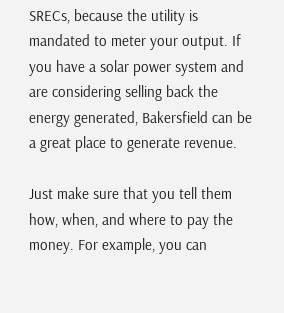SRECs, because the utility is mandated to meter your output. If you have a solar power system and are considering selling back the energy generated, Bakersfield can be a great place to generate revenue.

Just make sure that you tell them how, when, and where to pay the money. For example, you can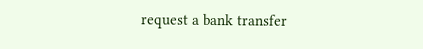request a bank transfer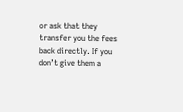or ask that they transfer you the fees back directly. If you don’t give them a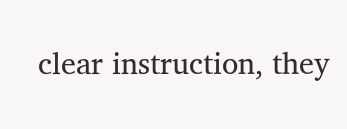clear instruction, they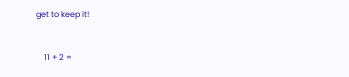get to keep it!


    11 + 2 =